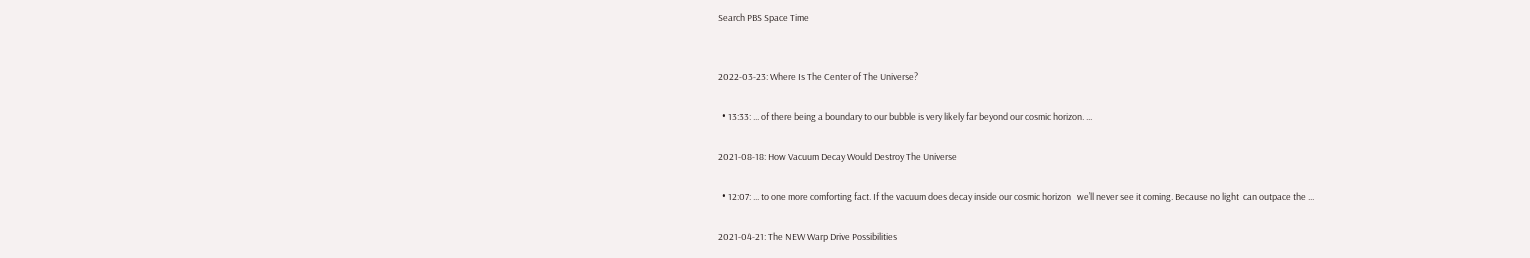Search PBS Space Time


2022-03-23: Where Is The Center of The Universe?

  • 13:33: ... of there being a boundary to our bubble is very likely far beyond our cosmic horizon. ...

2021-08-18: How Vacuum Decay Would Destroy The Universe

  • 12:07: ... to one more comforting fact. If the vacuum does decay inside our cosmic horizon   we’ll never see it coming. Because no light  can outpace the ...

2021-04-21: The NEW Warp Drive Possibilities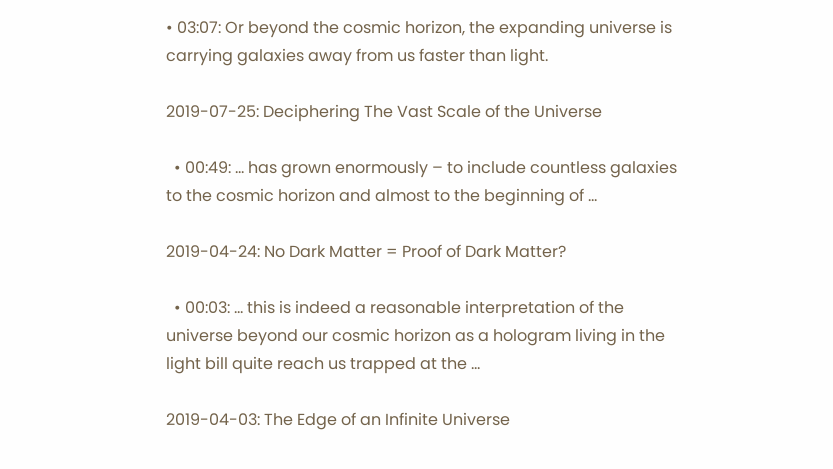• 03:07: Or beyond the cosmic horizon, the expanding universe is carrying galaxies away from us faster than light.

2019-07-25: Deciphering The Vast Scale of the Universe

  • 00:49: ... has grown enormously – to include countless galaxies to the cosmic horizon and almost to the beginning of ...

2019-04-24: No Dark Matter = Proof of Dark Matter?

  • 00:03: ... this is indeed a reasonable interpretation of the universe beyond our cosmic horizon as a hologram living in the light bill quite reach us trapped at the ...

2019-04-03: The Edge of an Infinite Universe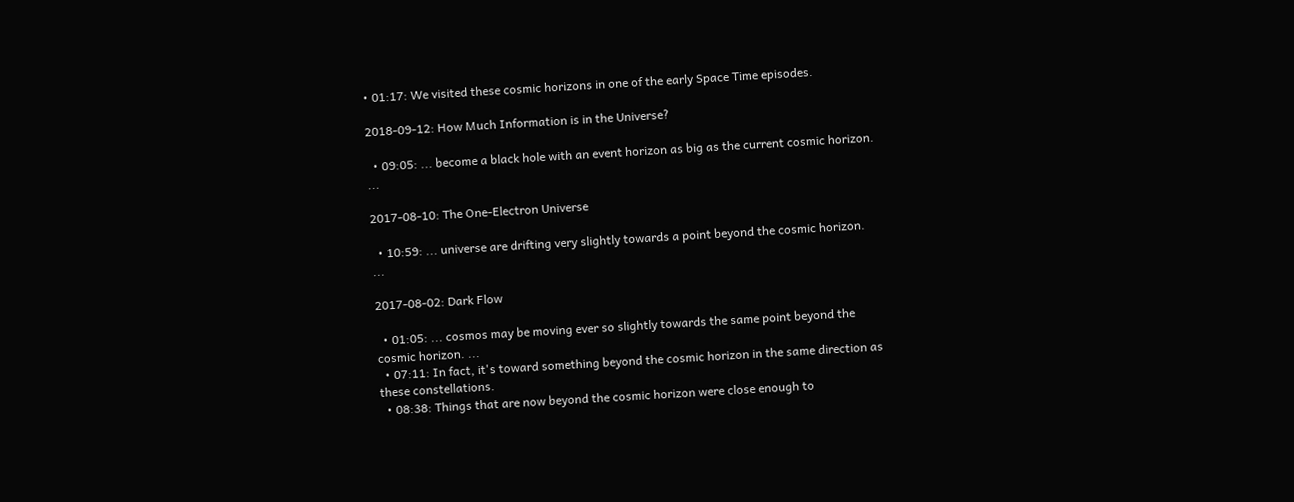• 01:17: We visited these cosmic horizons in one of the early Space Time episodes.

2018-09-12: How Much Information is in the Universe?

  • 09:05: ... become a black hole with an event horizon as big as the current cosmic horizon. ...

2017-08-10: The One-Electron Universe

  • 10:59: ... universe are drifting very slightly towards a point beyond the cosmic horizon. ...

2017-08-02: Dark Flow

  • 01:05: ... cosmos may be moving ever so slightly towards the same point beyond the cosmic horizon. ...
  • 07:11: In fact, it's toward something beyond the cosmic horizon in the same direction as these constellations.
  • 08:38: Things that are now beyond the cosmic horizon were close enough to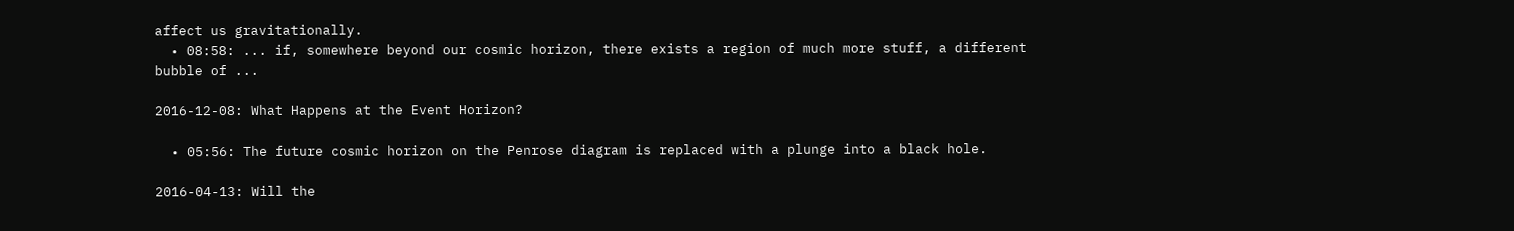affect us gravitationally.
  • 08:58: ... if, somewhere beyond our cosmic horizon, there exists a region of much more stuff, a different bubble of ...

2016-12-08: What Happens at the Event Horizon?

  • 05:56: The future cosmic horizon on the Penrose diagram is replaced with a plunge into a black hole.

2016-04-13: Will the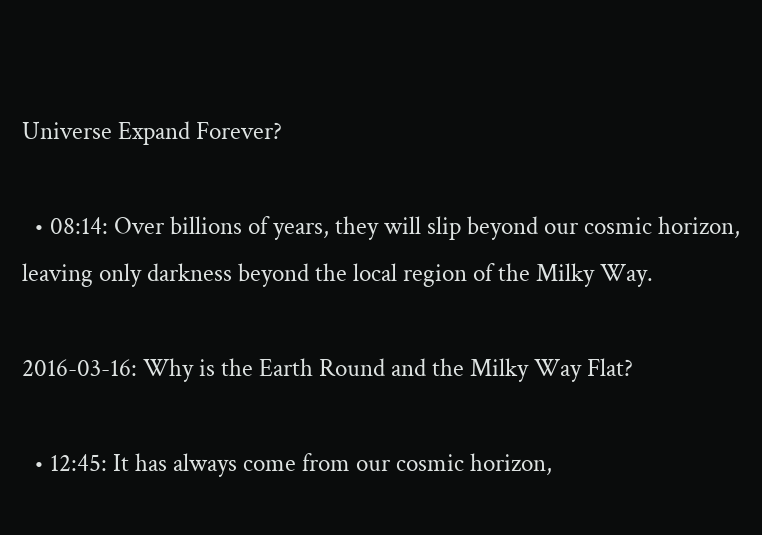Universe Expand Forever?

  • 08:14: Over billions of years, they will slip beyond our cosmic horizon, leaving only darkness beyond the local region of the Milky Way.

2016-03-16: Why is the Earth Round and the Milky Way Flat?

  • 12:45: It has always come from our cosmic horizon,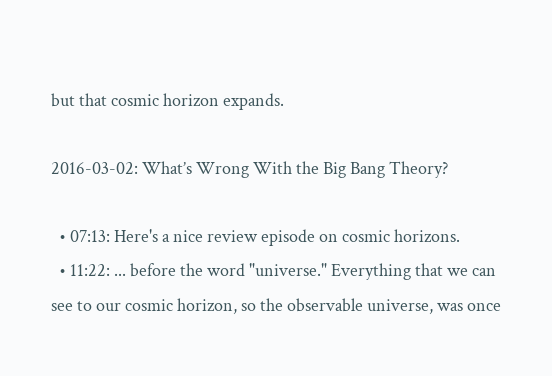but that cosmic horizon expands.

2016-03-02: What’s Wrong With the Big Bang Theory?

  • 07:13: Here's a nice review episode on cosmic horizons.
  • 11:22: ... before the word "universe." Everything that we can see to our cosmic horizon, so the observable universe, was once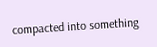compacted into something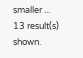smaller ...
13 result(s) shown.